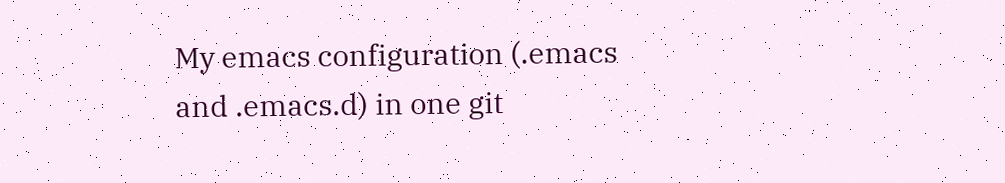My emacs configuration (.emacs and .emacs.d) in one git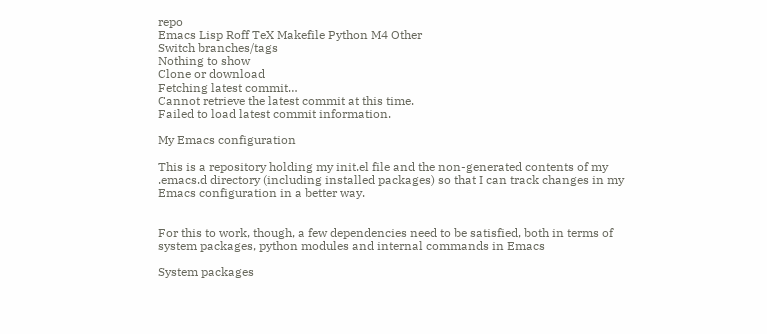repo
Emacs Lisp Roff TeX Makefile Python M4 Other
Switch branches/tags
Nothing to show
Clone or download
Fetching latest commit…
Cannot retrieve the latest commit at this time.
Failed to load latest commit information.

My Emacs configuration

This is a repository holding my init.el file and the non-generated contents of my .emacs.d directory (including installed packages) so that I can track changes in my Emacs configuration in a better way.


For this to work, though, a few dependencies need to be satisfied, both in terms of system packages, python modules and internal commands in Emacs

System packages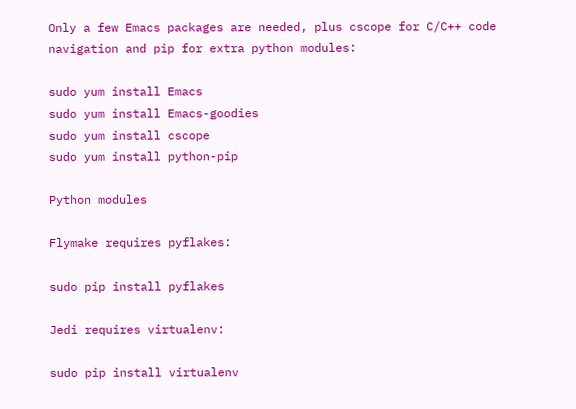Only a few Emacs packages are needed, plus cscope for C/C++ code navigation and pip for extra python modules:

sudo yum install Emacs
sudo yum install Emacs-goodies
sudo yum install cscope
sudo yum install python-pip

Python modules

Flymake requires pyflakes:

sudo pip install pyflakes

Jedi requires virtualenv:

sudo pip install virtualenv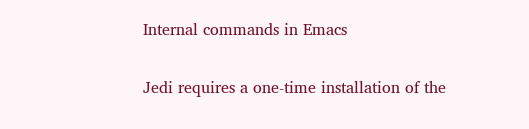Internal commands in Emacs

Jedi requires a one-time installation of the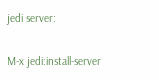jedi server:

M-x jedi:install-server